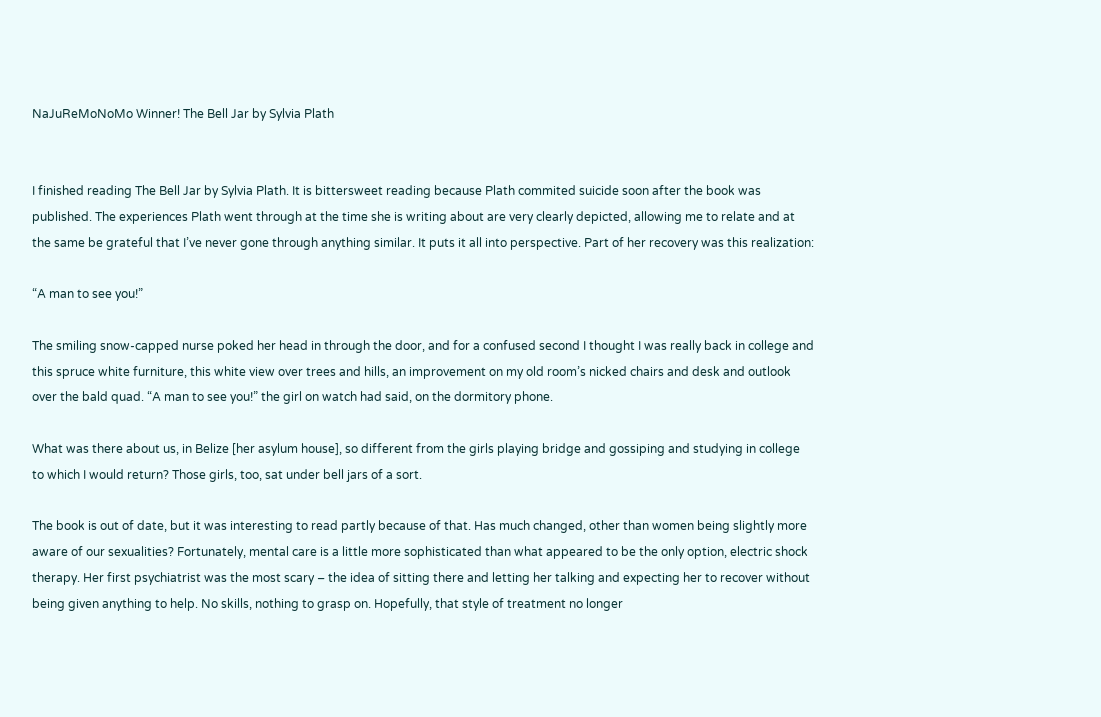NaJuReMoNoMo Winner! The Bell Jar by Sylvia Plath


I finished reading The Bell Jar by Sylvia Plath. It is bittersweet reading because Plath commited suicide soon after the book was published. The experiences Plath went through at the time she is writing about are very clearly depicted, allowing me to relate and at the same be grateful that I’ve never gone through anything similar. It puts it all into perspective. Part of her recovery was this realization:

“A man to see you!”

The smiling snow-capped nurse poked her head in through the door, and for a confused second I thought I was really back in college and this spruce white furniture, this white view over trees and hills, an improvement on my old room’s nicked chairs and desk and outlook over the bald quad. “A man to see you!” the girl on watch had said, on the dormitory phone.

What was there about us, in Belize [her asylum house], so different from the girls playing bridge and gossiping and studying in college to which I would return? Those girls, too, sat under bell jars of a sort.

The book is out of date, but it was interesting to read partly because of that. Has much changed, other than women being slightly more aware of our sexualities? Fortunately, mental care is a little more sophisticated than what appeared to be the only option, electric shock therapy. Her first psychiatrist was the most scary – the idea of sitting there and letting her talking and expecting her to recover without being given anything to help. No skills, nothing to grasp on. Hopefully, that style of treatment no longer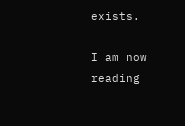exists.

I am now reading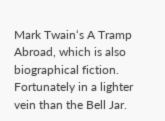Mark Twain‘s A Tramp Abroad, which is also biographical fiction. Fortunately in a lighter vein than the Bell Jar.